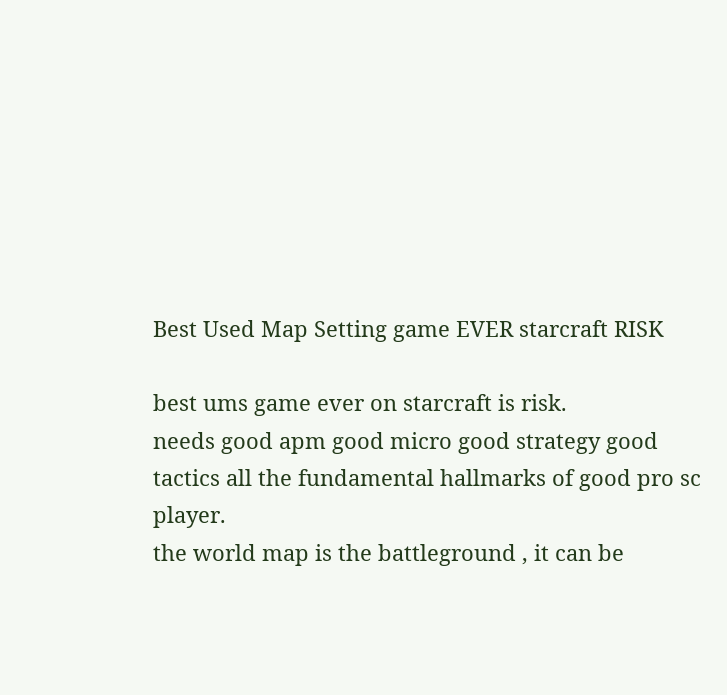Best Used Map Setting game EVER starcraft RISK

best ums game ever on starcraft is risk.
needs good apm good micro good strategy good tactics all the fundamental hallmarks of good pro sc player.
the world map is the battleground , it can be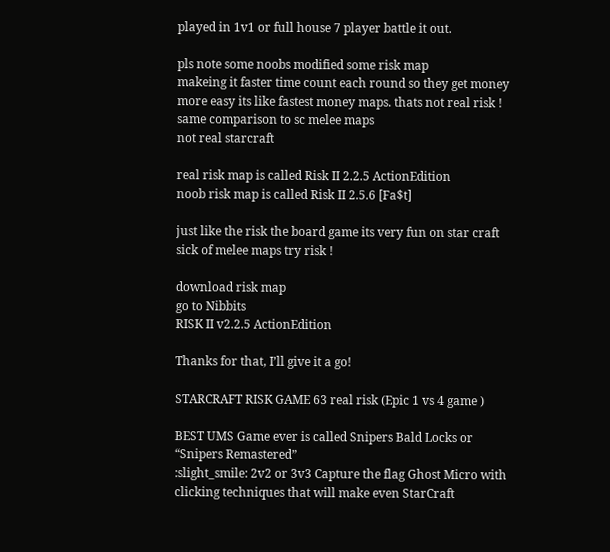played in 1v1 or full house 7 player battle it out.

pls note some noobs modified some risk map
makeing it faster time count each round so they get money more easy its like fastest money maps. thats not real risk ! same comparison to sc melee maps
not real starcraft

real risk map is called Risk II 2.2.5 ActionEdition
noob risk map is called Risk II 2.5.6 [Fa$t]

just like the risk the board game its very fun on star craft
sick of melee maps try risk !

download risk map
go to Nibbits
RISK II v2.2.5 ActionEdition

Thanks for that, I’ll give it a go!

STARCRAFT RISK GAME 63 real risk (Epic 1 vs 4 game )

BEST UMS Game ever is called Snipers Bald Locks or “Snipers Remastered”
:slight_smile: 2v2 or 3v3 Capture the flag Ghost Micro with clicking techniques that will make even StarCraft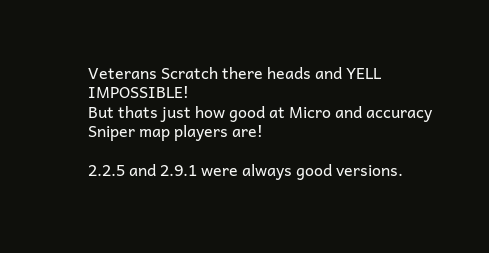Veterans Scratch there heads and YELL IMPOSSIBLE!
But thats just how good at Micro and accuracy Sniper map players are!

2.2.5 and 2.9.1 were always good versions.